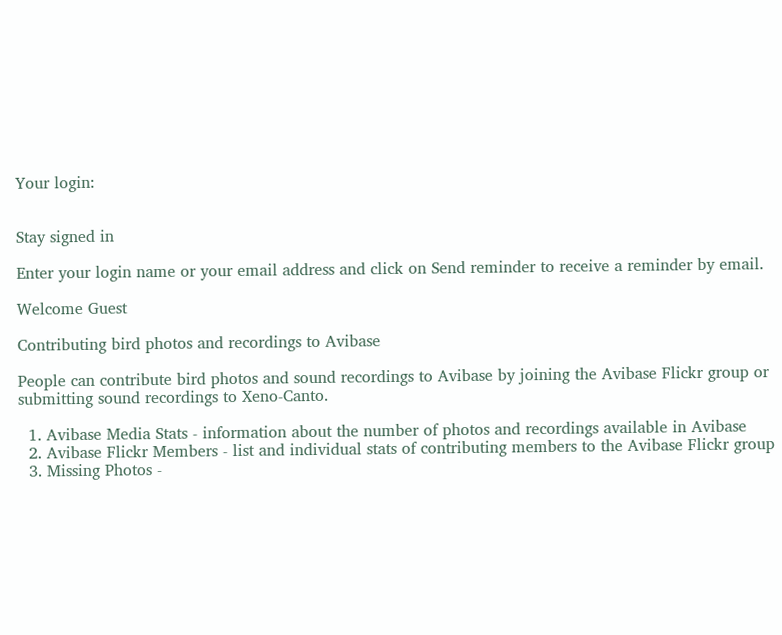Your login:


Stay signed in

Enter your login name or your email address and click on Send reminder to receive a reminder by email.

Welcome Guest

Contributing bird photos and recordings to Avibase

People can contribute bird photos and sound recordings to Avibase by joining the Avibase Flickr group or submitting sound recordings to Xeno-Canto.

  1. Avibase Media Stats - information about the number of photos and recordings available in Avibase
  2. Avibase Flickr Members - list and individual stats of contributing members to the Avibase Flickr group
  3. Missing Photos -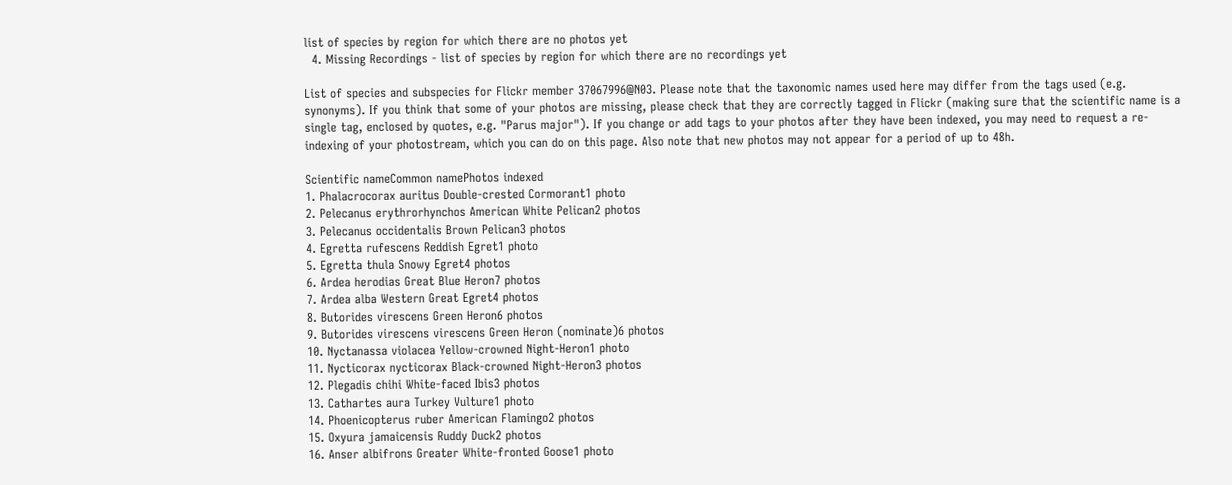list of species by region for which there are no photos yet
  4. Missing Recordings - list of species by region for which there are no recordings yet

List of species and subspecies for Flickr member 37067996@N03. Please note that the taxonomic names used here may differ from the tags used (e.g. synonyms). If you think that some of your photos are missing, please check that they are correctly tagged in Flickr (making sure that the scientific name is a single tag, enclosed by quotes, e.g. "Parus major"). If you change or add tags to your photos after they have been indexed, you may need to request a re-indexing of your photostream, which you can do on this page. Also note that new photos may not appear for a period of up to 48h.

Scientific nameCommon namePhotos indexed
1. Phalacrocorax auritus Double-crested Cormorant1 photo
2. Pelecanus erythrorhynchos American White Pelican2 photos
3. Pelecanus occidentalis Brown Pelican3 photos
4. Egretta rufescens Reddish Egret1 photo
5. Egretta thula Snowy Egret4 photos
6. Ardea herodias Great Blue Heron7 photos
7. Ardea alba Western Great Egret4 photos
8. Butorides virescens Green Heron6 photos
9. Butorides virescens virescens Green Heron (nominate)6 photos
10. Nyctanassa violacea Yellow-crowned Night-Heron1 photo
11. Nycticorax nycticorax Black-crowned Night-Heron3 photos
12. Plegadis chihi White-faced Ibis3 photos
13. Cathartes aura Turkey Vulture1 photo
14. Phoenicopterus ruber American Flamingo2 photos
15. Oxyura jamaicensis Ruddy Duck2 photos
16. Anser albifrons Greater White-fronted Goose1 photo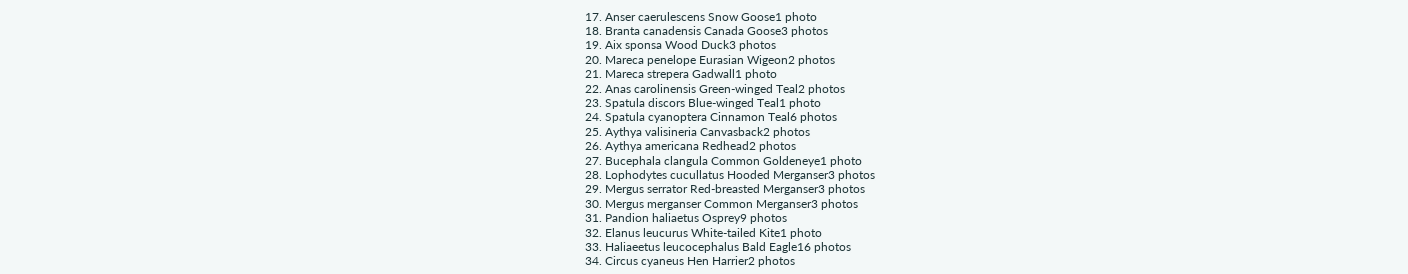17. Anser caerulescens Snow Goose1 photo
18. Branta canadensis Canada Goose3 photos
19. Aix sponsa Wood Duck3 photos
20. Mareca penelope Eurasian Wigeon2 photos
21. Mareca strepera Gadwall1 photo
22. Anas carolinensis Green-winged Teal2 photos
23. Spatula discors Blue-winged Teal1 photo
24. Spatula cyanoptera Cinnamon Teal6 photos
25. Aythya valisineria Canvasback2 photos
26. Aythya americana Redhead2 photos
27. Bucephala clangula Common Goldeneye1 photo
28. Lophodytes cucullatus Hooded Merganser3 photos
29. Mergus serrator Red-breasted Merganser3 photos
30. Mergus merganser Common Merganser3 photos
31. Pandion haliaetus Osprey9 photos
32. Elanus leucurus White-tailed Kite1 photo
33. Haliaeetus leucocephalus Bald Eagle16 photos
34. Circus cyaneus Hen Harrier2 photos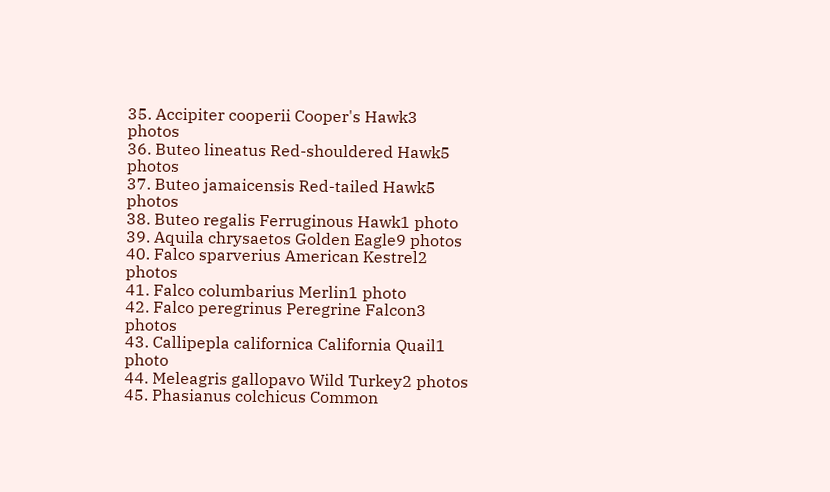35. Accipiter cooperii Cooper's Hawk3 photos
36. Buteo lineatus Red-shouldered Hawk5 photos
37. Buteo jamaicensis Red-tailed Hawk5 photos
38. Buteo regalis Ferruginous Hawk1 photo
39. Aquila chrysaetos Golden Eagle9 photos
40. Falco sparverius American Kestrel2 photos
41. Falco columbarius Merlin1 photo
42. Falco peregrinus Peregrine Falcon3 photos
43. Callipepla californica California Quail1 photo
44. Meleagris gallopavo Wild Turkey2 photos
45. Phasianus colchicus Common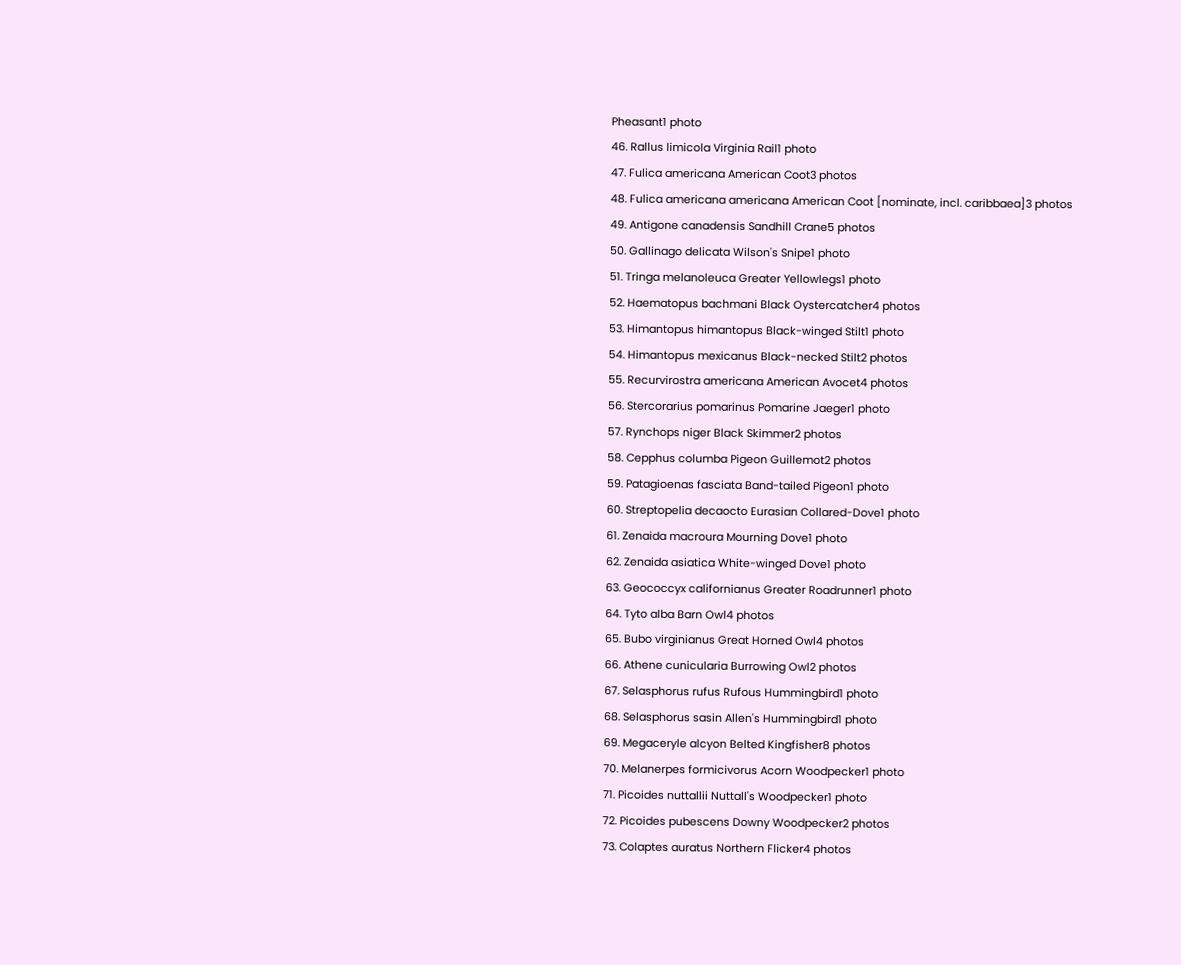Pheasant1 photo
46. Rallus limicola Virginia Rail1 photo
47. Fulica americana American Coot3 photos
48. Fulica americana americana American Coot [nominate, incl. caribbaea]3 photos
49. Antigone canadensis Sandhill Crane5 photos
50. Gallinago delicata Wilson's Snipe1 photo
51. Tringa melanoleuca Greater Yellowlegs1 photo
52. Haematopus bachmani Black Oystercatcher4 photos
53. Himantopus himantopus Black-winged Stilt1 photo
54. Himantopus mexicanus Black-necked Stilt2 photos
55. Recurvirostra americana American Avocet4 photos
56. Stercorarius pomarinus Pomarine Jaeger1 photo
57. Rynchops niger Black Skimmer2 photos
58. Cepphus columba Pigeon Guillemot2 photos
59. Patagioenas fasciata Band-tailed Pigeon1 photo
60. Streptopelia decaocto Eurasian Collared-Dove1 photo
61. Zenaida macroura Mourning Dove1 photo
62. Zenaida asiatica White-winged Dove1 photo
63. Geococcyx californianus Greater Roadrunner1 photo
64. Tyto alba Barn Owl4 photos
65. Bubo virginianus Great Horned Owl4 photos
66. Athene cunicularia Burrowing Owl2 photos
67. Selasphorus rufus Rufous Hummingbird1 photo
68. Selasphorus sasin Allen's Hummingbird1 photo
69. Megaceryle alcyon Belted Kingfisher8 photos
70. Melanerpes formicivorus Acorn Woodpecker1 photo
71. Picoides nuttallii Nuttall's Woodpecker1 photo
72. Picoides pubescens Downy Woodpecker2 photos
73. Colaptes auratus Northern Flicker4 photos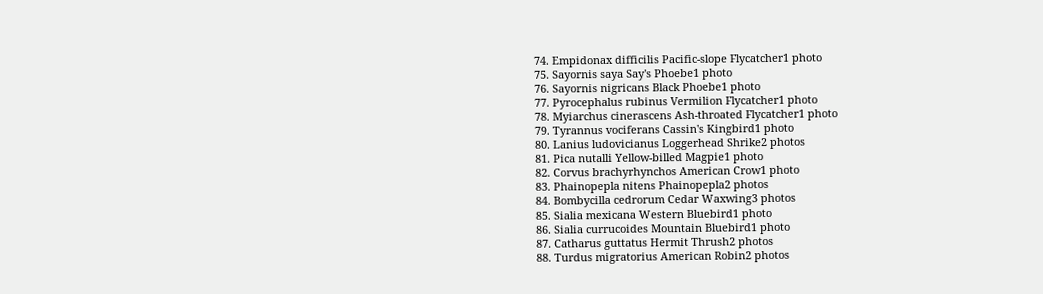74. Empidonax difficilis Pacific-slope Flycatcher1 photo
75. Sayornis saya Say's Phoebe1 photo
76. Sayornis nigricans Black Phoebe1 photo
77. Pyrocephalus rubinus Vermilion Flycatcher1 photo
78. Myiarchus cinerascens Ash-throated Flycatcher1 photo
79. Tyrannus vociferans Cassin's Kingbird1 photo
80. Lanius ludovicianus Loggerhead Shrike2 photos
81. Pica nutalli Yellow-billed Magpie1 photo
82. Corvus brachyrhynchos American Crow1 photo
83. Phainopepla nitens Phainopepla2 photos
84. Bombycilla cedrorum Cedar Waxwing3 photos
85. Sialia mexicana Western Bluebird1 photo
86. Sialia currucoides Mountain Bluebird1 photo
87. Catharus guttatus Hermit Thrush2 photos
88. Turdus migratorius American Robin2 photos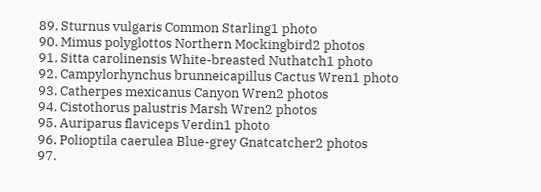89. Sturnus vulgaris Common Starling1 photo
90. Mimus polyglottos Northern Mockingbird2 photos
91. Sitta carolinensis White-breasted Nuthatch1 photo
92. Campylorhynchus brunneicapillus Cactus Wren1 photo
93. Catherpes mexicanus Canyon Wren2 photos
94. Cistothorus palustris Marsh Wren2 photos
95. Auriparus flaviceps Verdin1 photo
96. Polioptila caerulea Blue-grey Gnatcatcher2 photos
97.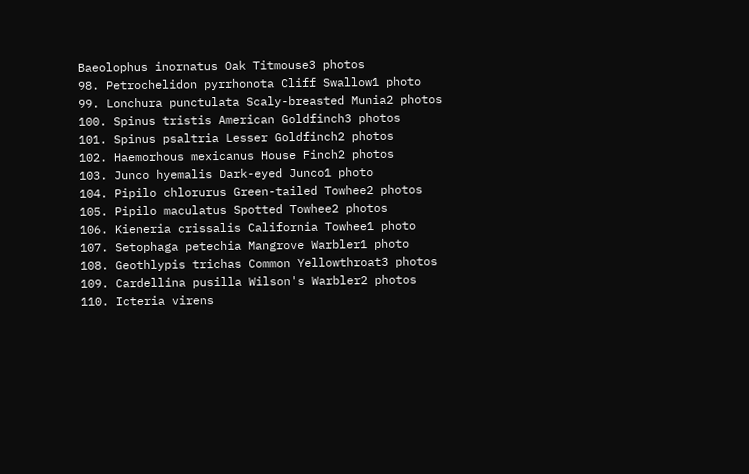Baeolophus inornatus Oak Titmouse3 photos
98. Petrochelidon pyrrhonota Cliff Swallow1 photo
99. Lonchura punctulata Scaly-breasted Munia2 photos
100. Spinus tristis American Goldfinch3 photos
101. Spinus psaltria Lesser Goldfinch2 photos
102. Haemorhous mexicanus House Finch2 photos
103. Junco hyemalis Dark-eyed Junco1 photo
104. Pipilo chlorurus Green-tailed Towhee2 photos
105. Pipilo maculatus Spotted Towhee2 photos
106. Kieneria crissalis California Towhee1 photo
107. Setophaga petechia Mangrove Warbler1 photo
108. Geothlypis trichas Common Yellowthroat3 photos
109. Cardellina pusilla Wilson's Warbler2 photos
110. Icteria virens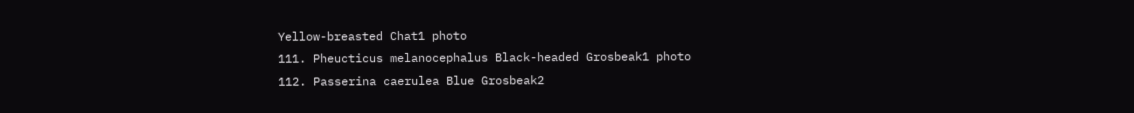Yellow-breasted Chat1 photo
111. Pheucticus melanocephalus Black-headed Grosbeak1 photo
112. Passerina caerulea Blue Grosbeak2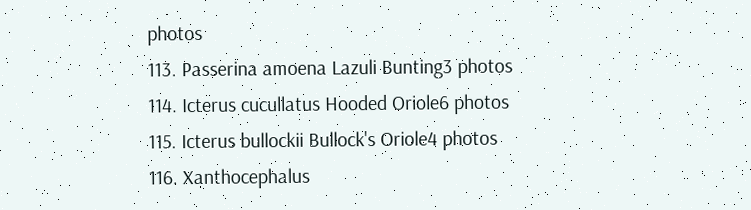photos
113. Passerina amoena Lazuli Bunting3 photos
114. Icterus cucullatus Hooded Oriole6 photos
115. Icterus bullockii Bullock's Oriole4 photos
116. Xanthocephalus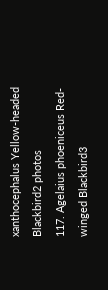xanthocephalus Yellow-headed Blackbird2 photos
117. Agelaius phoeniceus Red-winged Blackbird3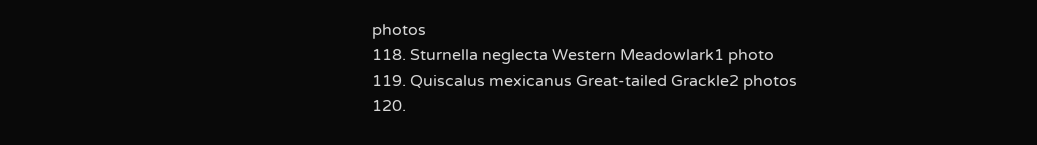photos
118. Sturnella neglecta Western Meadowlark1 photo
119. Quiscalus mexicanus Great-tailed Grackle2 photos
120.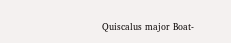Quiscalus major Boat-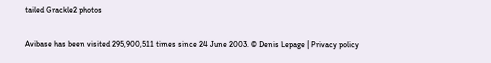tailed Grackle2 photos

Avibase has been visited 295,900,511 times since 24 June 2003. © Denis Lepage | Privacy policy